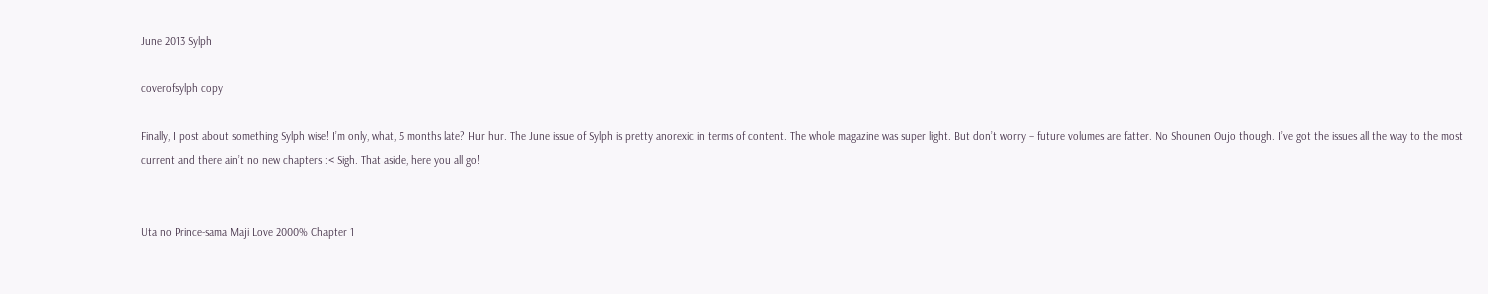June 2013 Sylph

coverofsylph copy

Finally, I post about something Sylph wise! I’m only, what, 5 months late? Hur hur. The June issue of Sylph is pretty anorexic in terms of content. The whole magazine was super light. But don’t worry – future volumes are fatter. No Shounen Oujo though. I’ve got the issues all the way to the most current and there ain’t no new chapters :< Sigh. That aside, here you all go!


Uta no Prince-sama Maji Love 2000% Chapter 1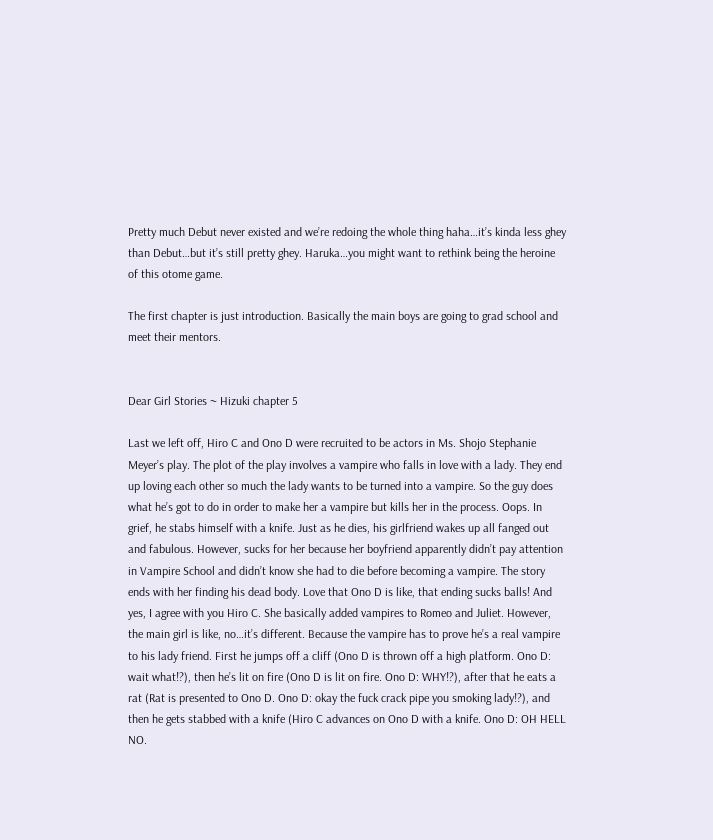Pretty much Debut never existed and we’re redoing the whole thing haha…it’s kinda less ghey than Debut…but it’s still pretty ghey. Haruka…you might want to rethink being the heroine of this otome game.

The first chapter is just introduction. Basically the main boys are going to grad school and meet their mentors.


Dear Girl Stories ~ Hizuki chapter 5

Last we left off, Hiro C and Ono D were recruited to be actors in Ms. Shojo Stephanie Meyer’s play. The plot of the play involves a vampire who falls in love with a lady. They end up loving each other so much the lady wants to be turned into a vampire. So the guy does what he’s got to do in order to make her a vampire but kills her in the process. Oops. In grief, he stabs himself with a knife. Just as he dies, his girlfriend wakes up all fanged out and fabulous. However, sucks for her because her boyfriend apparently didn’t pay attention in Vampire School and didn’t know she had to die before becoming a vampire. The story ends with her finding his dead body. Love that Ono D is like, that ending sucks balls! And yes, I agree with you Hiro C. She basically added vampires to Romeo and Juliet. However, the main girl is like, no…it’s different. Because the vampire has to prove he’s a real vampire to his lady friend. First he jumps off a cliff (Ono D is thrown off a high platform. Ono D: wait what!?), then he’s lit on fire (Ono D is lit on fire. Ono D: WHY!?), after that he eats a rat (Rat is presented to Ono D. Ono D: okay the fuck crack pipe you smoking lady!?), and then he gets stabbed with a knife (Hiro C advances on Ono D with a knife. Ono D: OH HELL NO.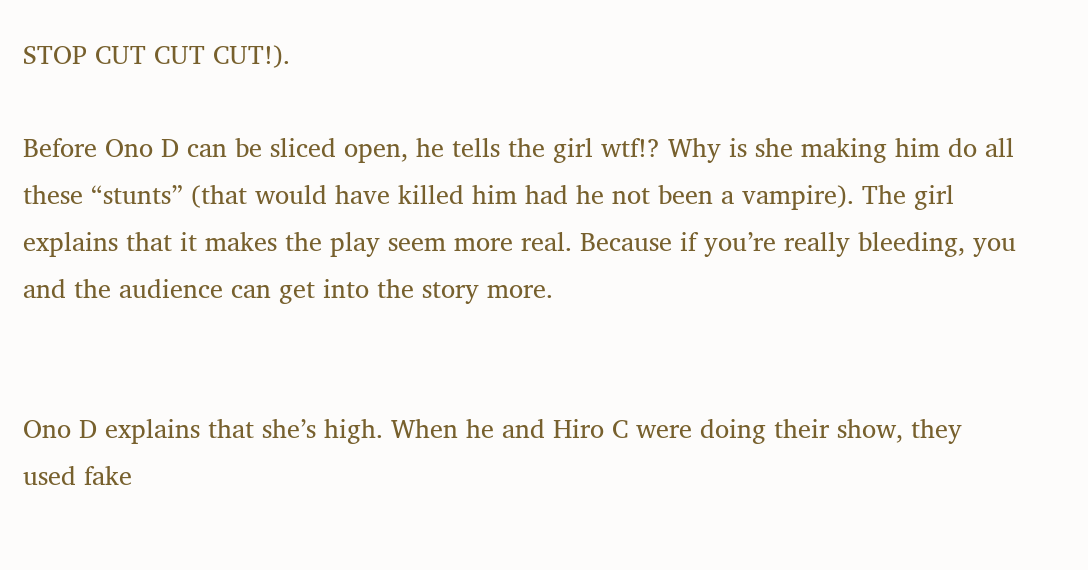STOP CUT CUT CUT!).

Before Ono D can be sliced open, he tells the girl wtf!? Why is she making him do all these “stunts” (that would have killed him had he not been a vampire). The girl explains that it makes the play seem more real. Because if you’re really bleeding, you and the audience can get into the story more.


Ono D explains that she’s high. When he and Hiro C were doing their show, they used fake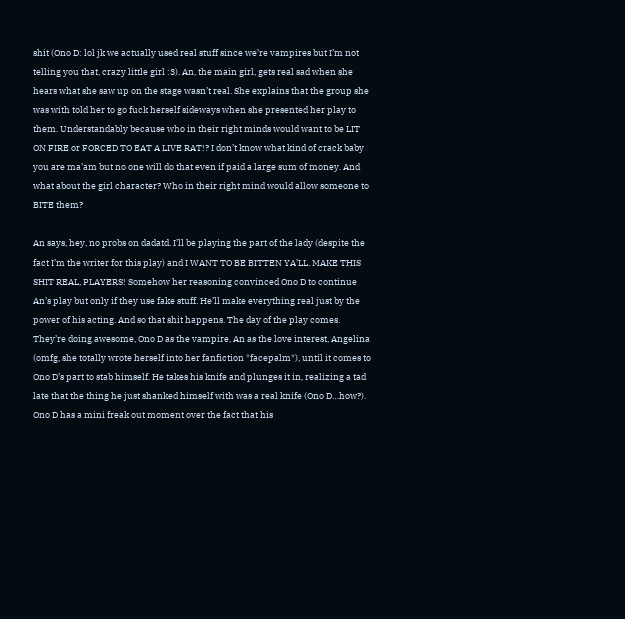shit (Ono D: lol jk we actually used real stuff since we’re vampires but I’m not telling you that, crazy little girl :3). An, the main girl, gets real sad when she hears what she saw up on the stage wasn’t real. She explains that the group she was with told her to go fuck herself sideways when she presented her play to them. Understandably because who in their right minds would want to be LIT ON FIRE or FORCED TO EAT A LIVE RAT!? I don’t know what kind of crack baby you are ma’am but no one will do that even if paid a large sum of money. And what about the girl character? Who in their right mind would allow someone to BITE them?

An says, hey, no probs on dadatd. I’ll be playing the part of the lady (despite the fact I’m the writer for this play) and I WANT TO BE BITTEN YA’LL. MAKE THIS SHIT REAL, PLAYERS! Somehow her reasoning convinced Ono D to continue An’s play but only if they use fake stuff. He’ll make everything real just by the power of his acting. And so that shit happens. The day of the play comes. They’re doing awesome, Ono D as the vampire, An as the love interest, Angelina (omfg, she totally wrote herself into her fanfiction *facepalm*), until it comes to Ono D’s part to stab himself. He takes his knife and plunges it in, realizing a tad late that the thing he just shanked himself with was a real knife (Ono D…how?). Ono D has a mini freak out moment over the fact that his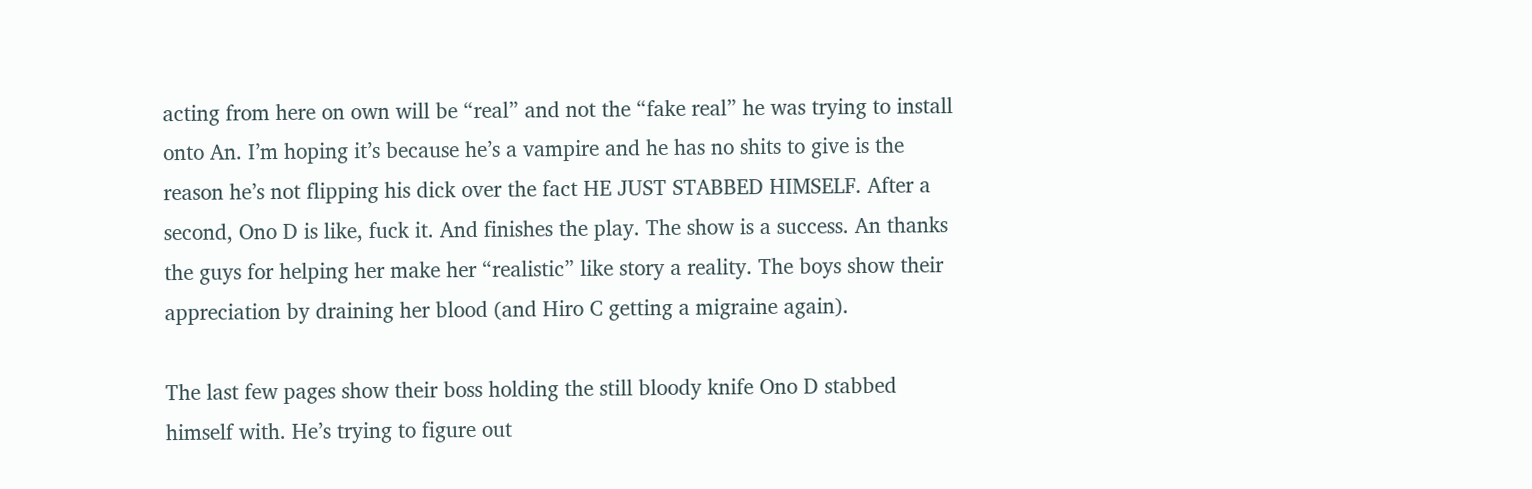acting from here on own will be “real” and not the “fake real” he was trying to install onto An. I’m hoping it’s because he’s a vampire and he has no shits to give is the reason he’s not flipping his dick over the fact HE JUST STABBED HIMSELF. After a second, Ono D is like, fuck it. And finishes the play. The show is a success. An thanks the guys for helping her make her “realistic” like story a reality. The boys show their appreciation by draining her blood (and Hiro C getting a migraine again).

The last few pages show their boss holding the still bloody knife Ono D stabbed himself with. He’s trying to figure out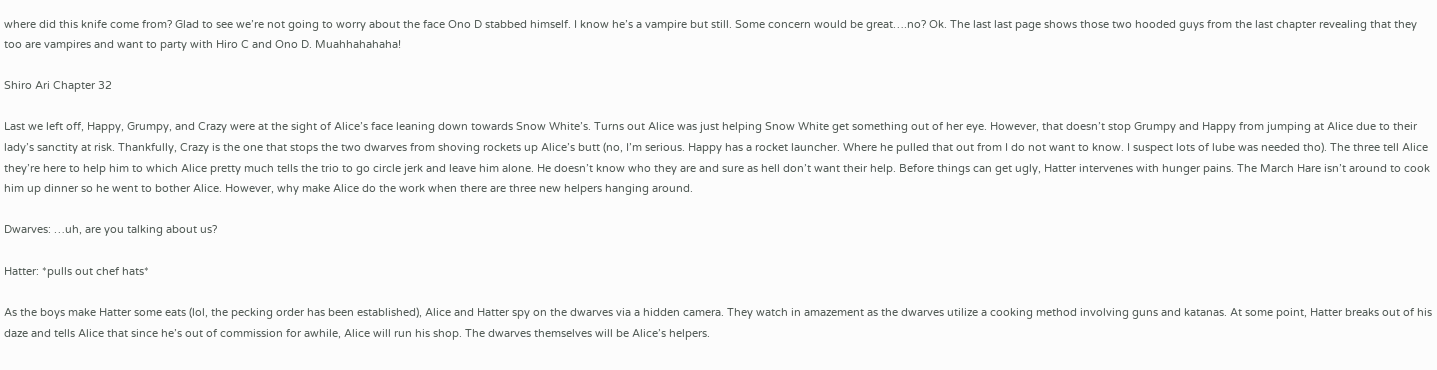where did this knife come from? Glad to see we’re not going to worry about the face Ono D stabbed himself. I know he’s a vampire but still. Some concern would be great….no? Ok. The last last page shows those two hooded guys from the last chapter revealing that they too are vampires and want to party with Hiro C and Ono D. Muahhahahaha!

Shiro Ari Chapter 32

Last we left off, Happy, Grumpy, and Crazy were at the sight of Alice’s face leaning down towards Snow White’s. Turns out Alice was just helping Snow White get something out of her eye. However, that doesn’t stop Grumpy and Happy from jumping at Alice due to their lady’s sanctity at risk. Thankfully, Crazy is the one that stops the two dwarves from shoving rockets up Alice’s butt (no, I’m serious. Happy has a rocket launcher. Where he pulled that out from I do not want to know. I suspect lots of lube was needed tho). The three tell Alice they’re here to help him to which Alice pretty much tells the trio to go circle jerk and leave him alone. He doesn’t know who they are and sure as hell don’t want their help. Before things can get ugly, Hatter intervenes with hunger pains. The March Hare isn’t around to cook him up dinner so he went to bother Alice. However, why make Alice do the work when there are three new helpers hanging around.

Dwarves: …uh, are you talking about us?

Hatter: *pulls out chef hats*

As the boys make Hatter some eats (lol, the pecking order has been established), Alice and Hatter spy on the dwarves via a hidden camera. They watch in amazement as the dwarves utilize a cooking method involving guns and katanas. At some point, Hatter breaks out of his daze and tells Alice that since he’s out of commission for awhile, Alice will run his shop. The dwarves themselves will be Alice’s helpers.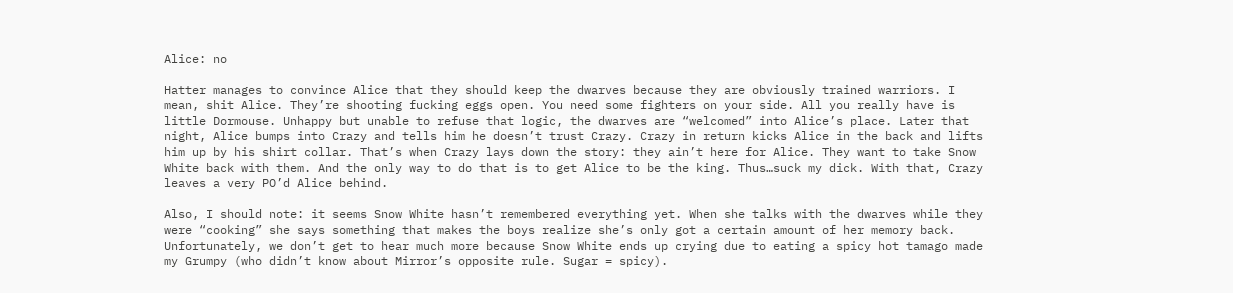Alice: no

Hatter manages to convince Alice that they should keep the dwarves because they are obviously trained warriors. I mean, shit Alice. They’re shooting fucking eggs open. You need some fighters on your side. All you really have is little Dormouse. Unhappy but unable to refuse that logic, the dwarves are “welcomed” into Alice’s place. Later that night, Alice bumps into Crazy and tells him he doesn’t trust Crazy. Crazy in return kicks Alice in the back and lifts him up by his shirt collar. That’s when Crazy lays down the story: they ain’t here for Alice. They want to take Snow White back with them. And the only way to do that is to get Alice to be the king. Thus…suck my dick. With that, Crazy leaves a very PO’d Alice behind.

Also, I should note: it seems Snow White hasn’t remembered everything yet. When she talks with the dwarves while they were “cooking” she says something that makes the boys realize she’s only got a certain amount of her memory back. Unfortunately, we don’t get to hear much more because Snow White ends up crying due to eating a spicy hot tamago made my Grumpy (who didn’t know about Mirror’s opposite rule. Sugar = spicy).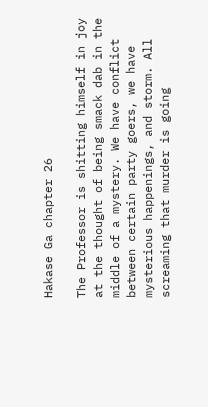Hakase Ga chapter 26

The Professor is shitting himself in joy at the thought of being smack dab in the middle of a mystery. We have conflict between certain party goers, we have mysterious happenings, and storm. All screaming that murder is going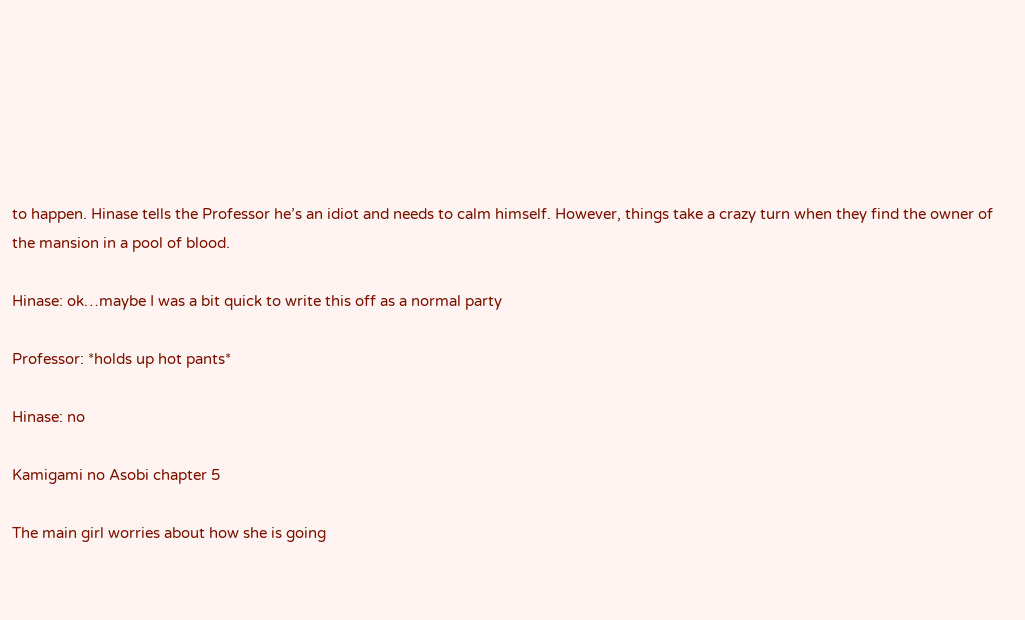to happen. Hinase tells the Professor he’s an idiot and needs to calm himself. However, things take a crazy turn when they find the owner of the mansion in a pool of blood.

Hinase: ok…maybe I was a bit quick to write this off as a normal party

Professor: *holds up hot pants*

Hinase: no

Kamigami no Asobi chapter 5

The main girl worries about how she is going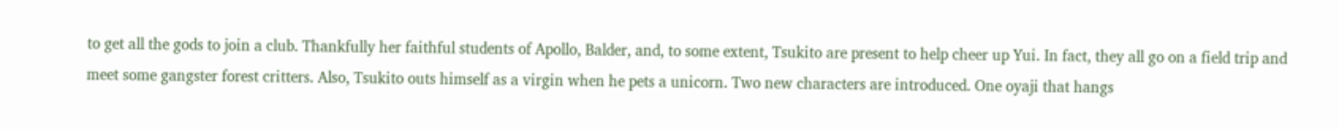to get all the gods to join a club. Thankfully her faithful students of Apollo, Balder, and, to some extent, Tsukito are present to help cheer up Yui. In fact, they all go on a field trip and meet some gangster forest critters. Also, Tsukito outs himself as a virgin when he pets a unicorn. Two new characters are introduced. One oyaji that hangs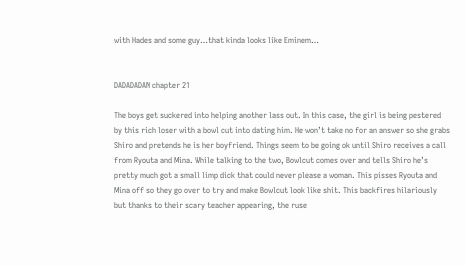with Hades and some guy…that kinda looks like Eminem…


DADADADAN chapter 21

The boys get suckered into helping another lass out. In this case, the girl is being pestered by this rich loser with a bowl cut into dating him. He won’t take no for an answer so she grabs Shiro and pretends he is her boyfriend. Things seem to be going ok until Shiro receives a call from Ryouta and Mina. While talking to the two, Bowlcut comes over and tells Shiro he’s pretty much got a small limp dick that could never please a woman. This pisses Ryouta and Mina off so they go over to try and make Bowlcut look like shit. This backfires hilariously but thanks to their scary teacher appearing, the ruse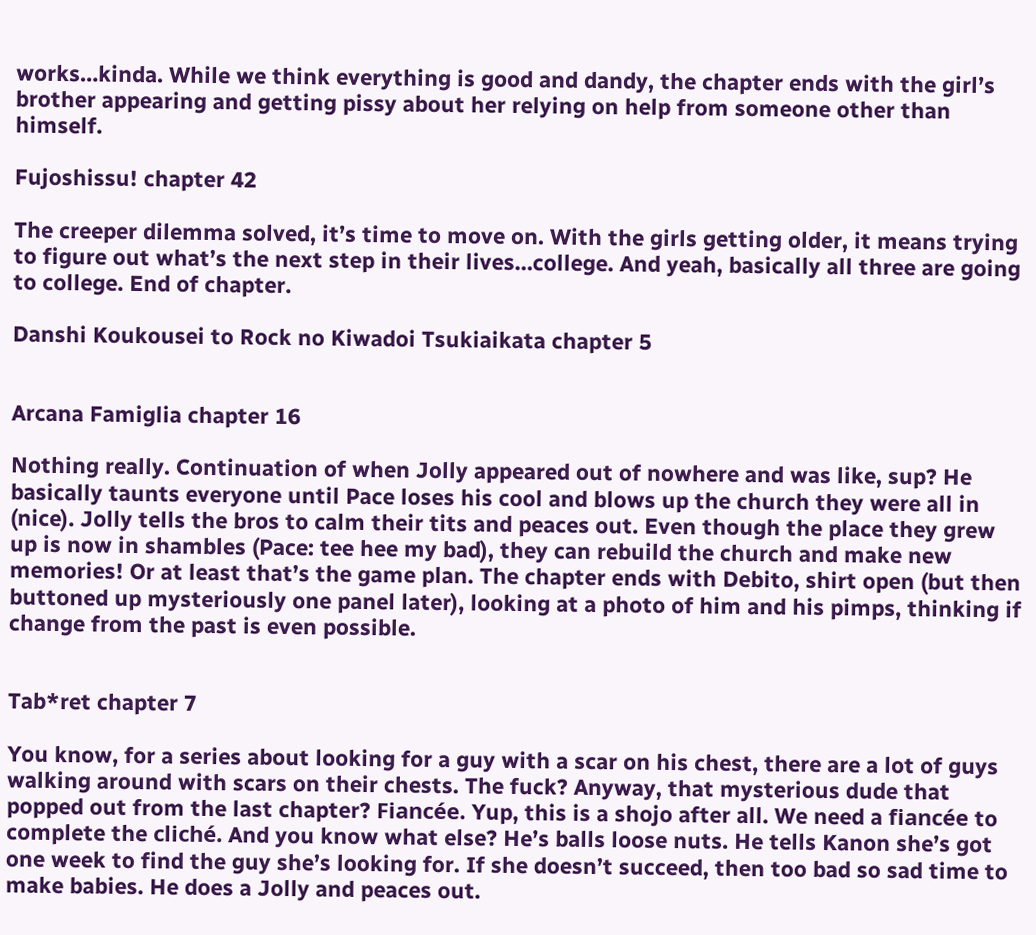works…kinda. While we think everything is good and dandy, the chapter ends with the girl’s brother appearing and getting pissy about her relying on help from someone other than himself.

Fujoshissu! chapter 42

The creeper dilemma solved, it’s time to move on. With the girls getting older, it means trying to figure out what’s the next step in their lives…college. And yeah, basically all three are going to college. End of chapter.

Danshi Koukousei to Rock no Kiwadoi Tsukiaikata chapter 5


Arcana Famiglia chapter 16

Nothing really. Continuation of when Jolly appeared out of nowhere and was like, sup? He basically taunts everyone until Pace loses his cool and blows up the church they were all in (nice). Jolly tells the bros to calm their tits and peaces out. Even though the place they grew up is now in shambles (Pace: tee hee my bad), they can rebuild the church and make new memories! Or at least that’s the game plan. The chapter ends with Debito, shirt open (but then buttoned up mysteriously one panel later), looking at a photo of him and his pimps, thinking if change from the past is even possible.


Tab*ret chapter 7

You know, for a series about looking for a guy with a scar on his chest, there are a lot of guys walking around with scars on their chests. The fuck? Anyway, that mysterious dude that popped out from the last chapter? Fiancée. Yup, this is a shojo after all. We need a fiancée to complete the cliché. And you know what else? He’s balls loose nuts. He tells Kanon she’s got one week to find the guy she’s looking for. If she doesn’t succeed, then too bad so sad time to make babies. He does a Jolly and peaces out.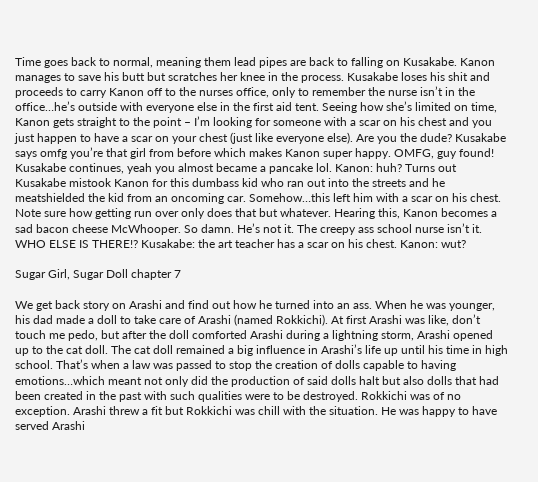Time goes back to normal, meaning them lead pipes are back to falling on Kusakabe. Kanon manages to save his butt but scratches her knee in the process. Kusakabe loses his shit and proceeds to carry Kanon off to the nurses office, only to remember the nurse isn’t in the office…he’s outside with everyone else in the first aid tent. Seeing how she’s limited on time, Kanon gets straight to the point – I’m looking for someone with a scar on his chest and you just happen to have a scar on your chest (just like everyone else). Are you the dude? Kusakabe says omfg you’re that girl from before which makes Kanon super happy. OMFG, guy found! Kusakabe continues, yeah you almost became a pancake lol. Kanon: huh? Turns out Kusakabe mistook Kanon for this dumbass kid who ran out into the streets and he meatshielded the kid from an oncoming car. Somehow…this left him with a scar on his chest. Note sure how getting run over only does that but whatever. Hearing this, Kanon becomes a sad bacon cheese McWhooper. So damn. He’s not it. The creepy ass school nurse isn’t it. WHO ELSE IS THERE!? Kusakabe: the art teacher has a scar on his chest. Kanon: wut?

Sugar Girl, Sugar Doll chapter 7

We get back story on Arashi and find out how he turned into an ass. When he was younger, his dad made a doll to take care of Arashi (named Rokkichi). At first Arashi was like, don’t touch me pedo, but after the doll comforted Arashi during a lightning storm, Arashi opened up to the cat doll. The cat doll remained a big influence in Arashi’s life up until his time in high school. That’s when a law was passed to stop the creation of dolls capable to having emotions…which meant not only did the production of said dolls halt but also dolls that had been created in the past with such qualities were to be destroyed. Rokkichi was of no exception. Arashi threw a fit but Rokkichi was chill with the situation. He was happy to have served Arashi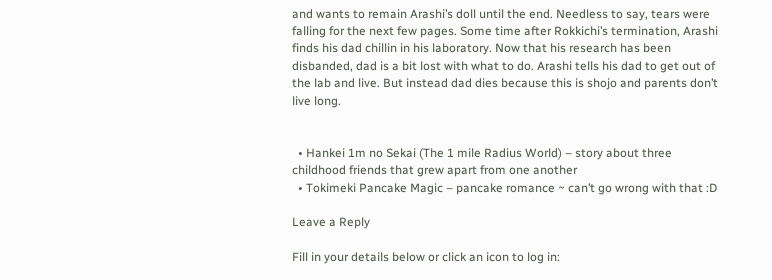and wants to remain Arashi’s doll until the end. Needless to say, tears were falling for the next few pages. Some time after Rokkichi’s termination, Arashi finds his dad chillin in his laboratory. Now that his research has been disbanded, dad is a bit lost with what to do. Arashi tells his dad to get out of the lab and live. But instead dad dies because this is shojo and parents don’t live long.


  • Hankei 1m no Sekai (The 1 mile Radius World) – story about three childhood friends that grew apart from one another
  • Tokimeki Pancake Magic – pancake romance ~ can’t go wrong with that :D

Leave a Reply

Fill in your details below or click an icon to log in: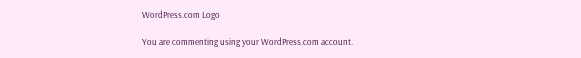WordPress.com Logo

You are commenting using your WordPress.com account.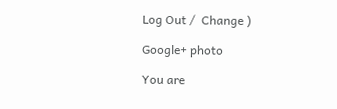Log Out /  Change )

Google+ photo

You are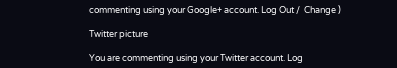commenting using your Google+ account. Log Out /  Change )

Twitter picture

You are commenting using your Twitter account. Log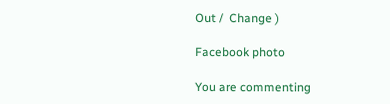Out /  Change )

Facebook photo

You are commenting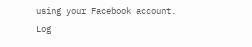using your Facebook account. Log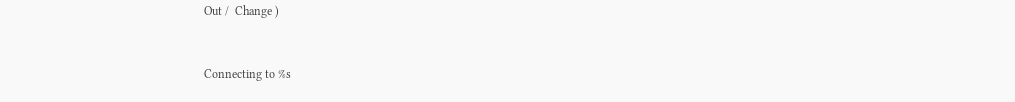Out /  Change )


Connecting to %s